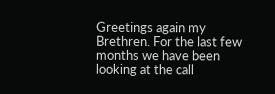Greetings again my Brethren. For the last few months we have been looking at the call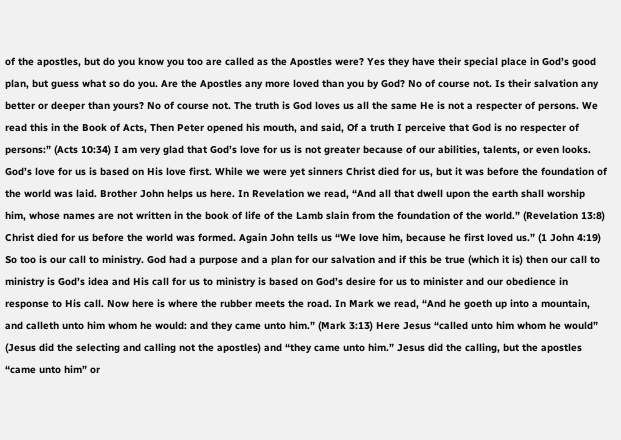of the apostles, but do you know you too are called as the Apostles were? Yes they have their special place in God’s good plan, but guess what so do you. Are the Apostles any more loved than you by God? No of course not. Is their salvation any better or deeper than yours? No of course not. The truth is God loves us all the same He is not a respecter of persons. We read this in the Book of Acts, Then Peter opened his mouth, and said, Of a truth I perceive that God is no respecter of persons:” (Acts 10:34) I am very glad that God’s love for us is not greater because of our abilities, talents, or even looks. God’s love for us is based on His love first. While we were yet sinners Christ died for us, but it was before the foundation of the world was laid. Brother John helps us here. In Revelation we read, “And all that dwell upon the earth shall worship him, whose names are not written in the book of life of the Lamb slain from the foundation of the world.” (Revelation 13:8) Christ died for us before the world was formed. Again John tells us “We love him, because he first loved us.” (1 John 4:19) So too is our call to ministry. God had a purpose and a plan for our salvation and if this be true (which it is) then our call to ministry is God’s idea and His call for us to ministry is based on God’s desire for us to minister and our obedience in response to His call. Now here is where the rubber meets the road. In Mark we read, “And he goeth up into a mountain, and calleth unto him whom he would: and they came unto him.” (Mark 3:13) Here Jesus “called unto him whom he would” (Jesus did the selecting and calling not the apostles) and “they came unto him.” Jesus did the calling, but the apostles “came unto him” or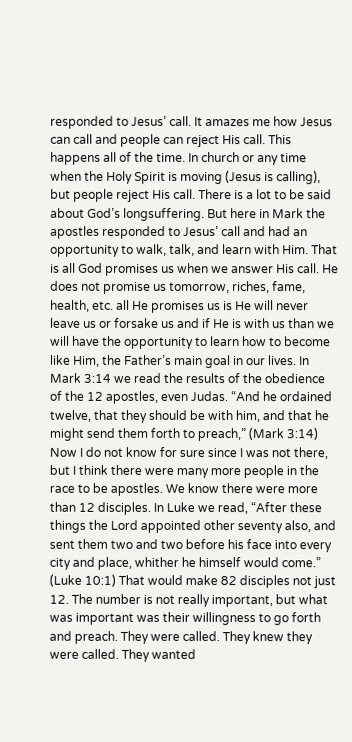responded to Jesus’ call. It amazes me how Jesus can call and people can reject His call. This happens all of the time. In church or any time when the Holy Spirit is moving (Jesus is calling), but people reject His call. There is a lot to be said about God’s longsuffering. But here in Mark the apostles responded to Jesus’ call and had an opportunity to walk, talk, and learn with Him. That is all God promises us when we answer His call. He does not promise us tomorrow, riches, fame, health, etc. all He promises us is He will never leave us or forsake us and if He is with us than we will have the opportunity to learn how to become like Him, the Father’s main goal in our lives. In Mark 3:14 we read the results of the obedience of the 12 apostles, even Judas. “And he ordained twelve, that they should be with him, and that he might send them forth to preach,” (Mark 3:14) Now I do not know for sure since I was not there, but I think there were many more people in the race to be apostles. We know there were more than 12 disciples. In Luke we read, “After these things the Lord appointed other seventy also, and sent them two and two before his face into every city and place, whither he himself would come.” (Luke 10:1) That would make 82 disciples not just 12. The number is not really important, but what was important was their willingness to go forth and preach. They were called. They knew they were called. They wanted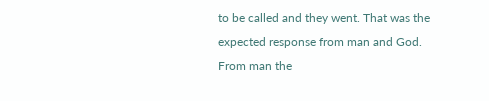to be called and they went. That was the expected response from man and God. From man the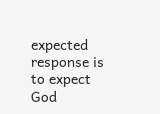expected response is to expect God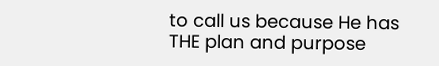to call us because He has THE plan and purpose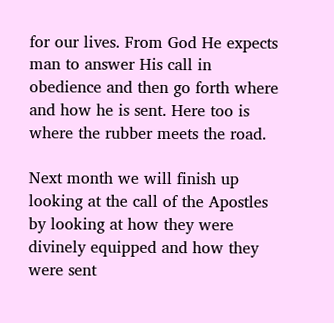for our lives. From God He expects man to answer His call in obedience and then go forth where and how he is sent. Here too is where the rubber meets the road.

Next month we will finish up looking at the call of the Apostles by looking at how they were divinely equipped and how they were sent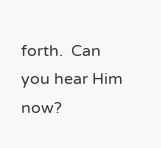forth.  Can you hear Him now?